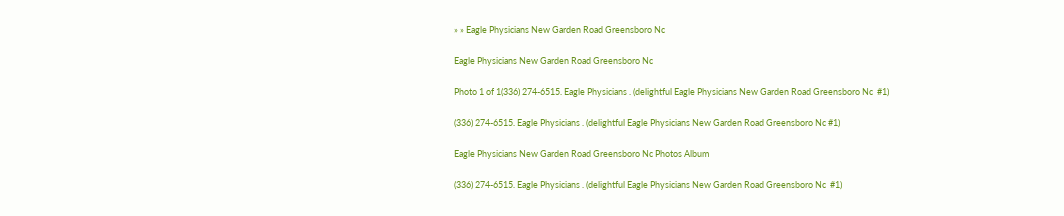» » Eagle Physicians New Garden Road Greensboro Nc

Eagle Physicians New Garden Road Greensboro Nc

Photo 1 of 1(336) 274-6515. Eagle Physicians . (delightful Eagle Physicians New Garden Road Greensboro Nc  #1)

(336) 274-6515. Eagle Physicians . (delightful Eagle Physicians New Garden Road Greensboro Nc #1)

Eagle Physicians New Garden Road Greensboro Nc Photos Album

(336) 274-6515. Eagle Physicians . (delightful Eagle Physicians New Garden Road Greensboro Nc  #1)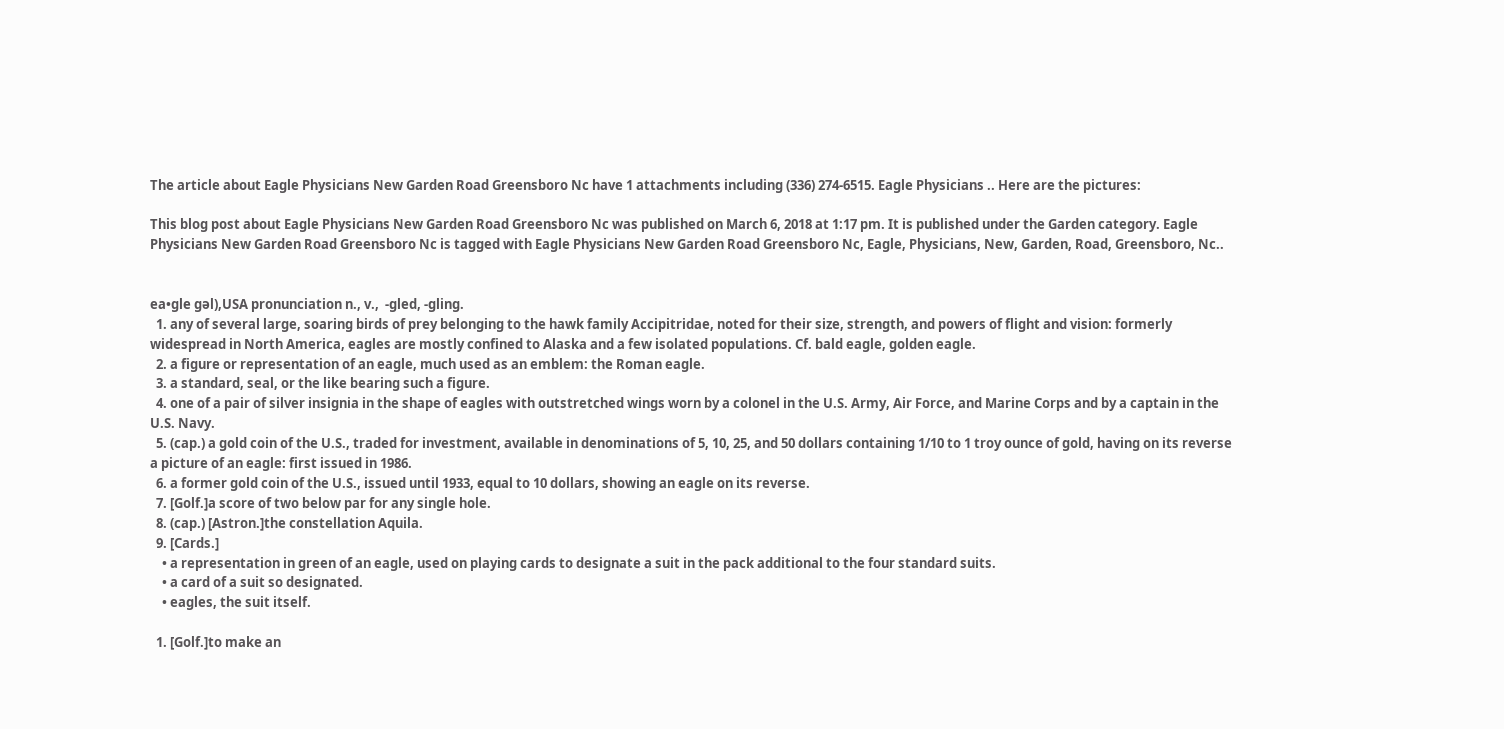The article about Eagle Physicians New Garden Road Greensboro Nc have 1 attachments including (336) 274-6515. Eagle Physicians .. Here are the pictures:

This blog post about Eagle Physicians New Garden Road Greensboro Nc was published on March 6, 2018 at 1:17 pm. It is published under the Garden category. Eagle Physicians New Garden Road Greensboro Nc is tagged with Eagle Physicians New Garden Road Greensboro Nc, Eagle, Physicians, New, Garden, Road, Greensboro, Nc..


ea•gle gəl),USA pronunciation n., v.,  -gled, -gling.
  1. any of several large, soaring birds of prey belonging to the hawk family Accipitridae, noted for their size, strength, and powers of flight and vision: formerly widespread in North America, eagles are mostly confined to Alaska and a few isolated populations. Cf. bald eagle, golden eagle.
  2. a figure or representation of an eagle, much used as an emblem: the Roman eagle.
  3. a standard, seal, or the like bearing such a figure.
  4. one of a pair of silver insignia in the shape of eagles with outstretched wings worn by a colonel in the U.S. Army, Air Force, and Marine Corps and by a captain in the U.S. Navy.
  5. (cap.) a gold coin of the U.S., traded for investment, available in denominations of 5, 10, 25, and 50 dollars containing 1/10 to 1 troy ounce of gold, having on its reverse a picture of an eagle: first issued in 1986.
  6. a former gold coin of the U.S., issued until 1933, equal to 10 dollars, showing an eagle on its reverse.
  7. [Golf.]a score of two below par for any single hole.
  8. (cap.) [Astron.]the constellation Aquila.
  9. [Cards.]
    • a representation in green of an eagle, used on playing cards to designate a suit in the pack additional to the four standard suits.
    • a card of a suit so designated.
    • eagles, the suit itself.

  1. [Golf.]to make an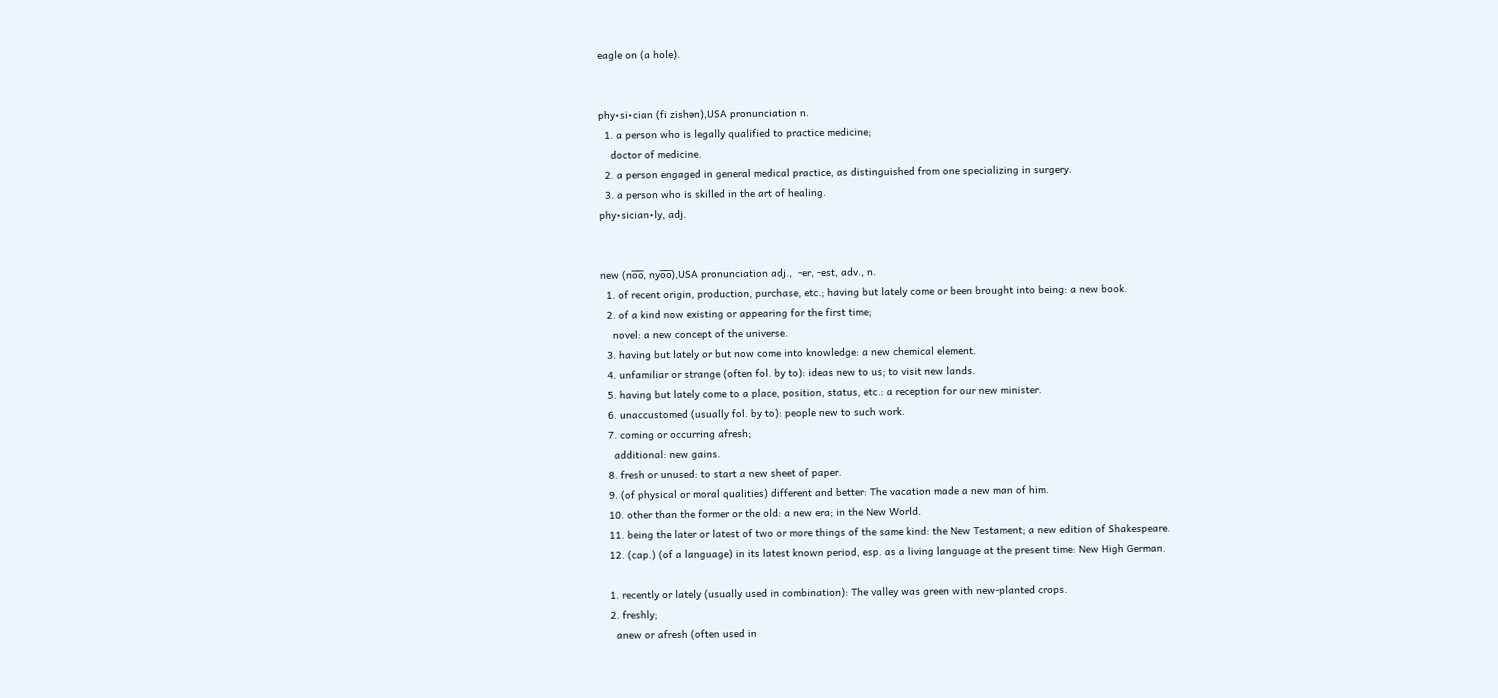eagle on (a hole).


phy•si•cian (fi zishən),USA pronunciation n.
  1. a person who is legally qualified to practice medicine;
    doctor of medicine.
  2. a person engaged in general medical practice, as distinguished from one specializing in surgery.
  3. a person who is skilled in the art of healing.
phy•sician•ly, adj.


new (no̅o̅, nyo̅o̅),USA pronunciation adj.,  -er, -est, adv., n.
  1. of recent origin, production, purchase, etc.; having but lately come or been brought into being: a new book.
  2. of a kind now existing or appearing for the first time;
    novel: a new concept of the universe.
  3. having but lately or but now come into knowledge: a new chemical element.
  4. unfamiliar or strange (often fol. by to): ideas new to us; to visit new lands.
  5. having but lately come to a place, position, status, etc.: a reception for our new minister.
  6. unaccustomed (usually fol. by to): people new to such work.
  7. coming or occurring afresh;
    additional: new gains.
  8. fresh or unused: to start a new sheet of paper.
  9. (of physical or moral qualities) different and better: The vacation made a new man of him.
  10. other than the former or the old: a new era; in the New World.
  11. being the later or latest of two or more things of the same kind: the New Testament; a new edition of Shakespeare.
  12. (cap.) (of a language) in its latest known period, esp. as a living language at the present time: New High German.

  1. recently or lately (usually used in combination): The valley was green with new-planted crops.
  2. freshly;
    anew or afresh (often used in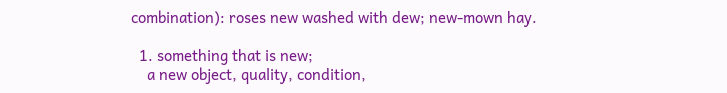combination): roses new washed with dew; new-mown hay.

  1. something that is new;
    a new object, quality, condition,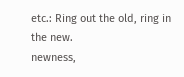etc.: Ring out the old, ring in the new.
newness,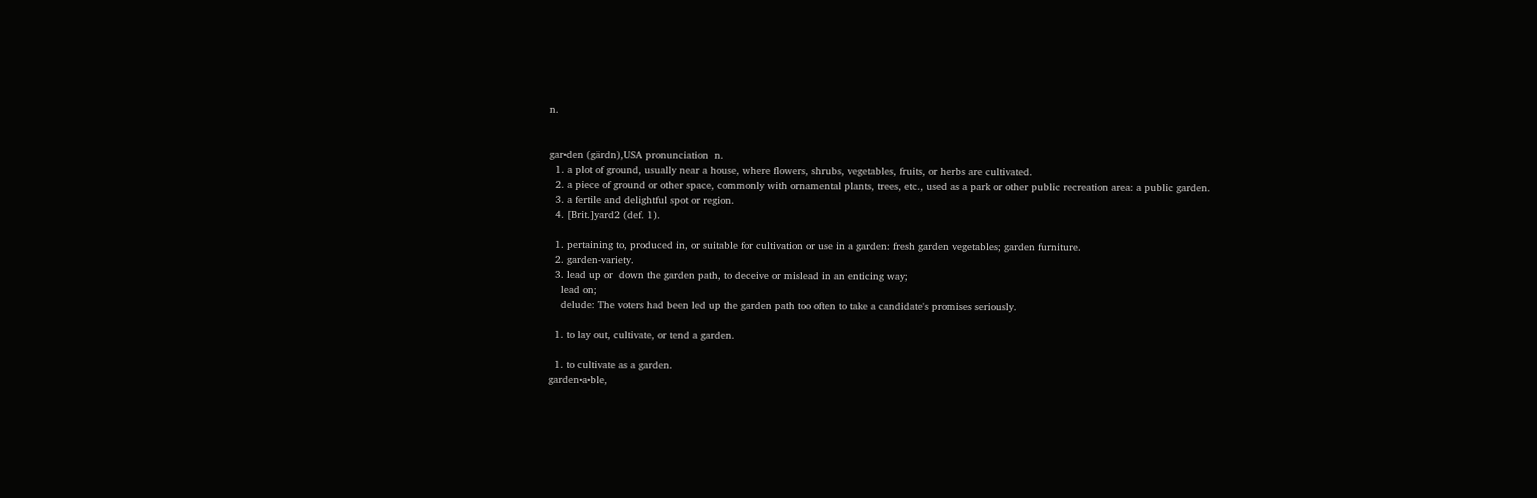n.


gar•den (gärdn),USA pronunciation  n.
  1. a plot of ground, usually near a house, where flowers, shrubs, vegetables, fruits, or herbs are cultivated.
  2. a piece of ground or other space, commonly with ornamental plants, trees, etc., used as a park or other public recreation area: a public garden.
  3. a fertile and delightful spot or region.
  4. [Brit.]yard2 (def. 1).

  1. pertaining to, produced in, or suitable for cultivation or use in a garden: fresh garden vegetables; garden furniture.
  2. garden-variety.
  3. lead up or  down the garden path, to deceive or mislead in an enticing way;
    lead on;
    delude: The voters had been led up the garden path too often to take a candidate's promises seriously.

  1. to lay out, cultivate, or tend a garden.

  1. to cultivate as a garden.
garden•a•ble,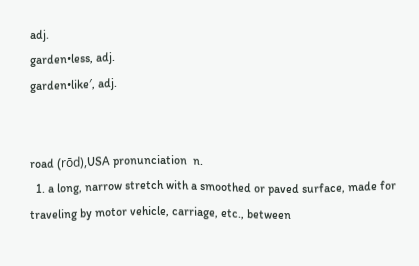adj.
garden•less, adj.
garden•like′, adj.


road (rōd),USA pronunciation  n.
  1. a long, narrow stretch with a smoothed or paved surface, made for traveling by motor vehicle, carriage, etc., between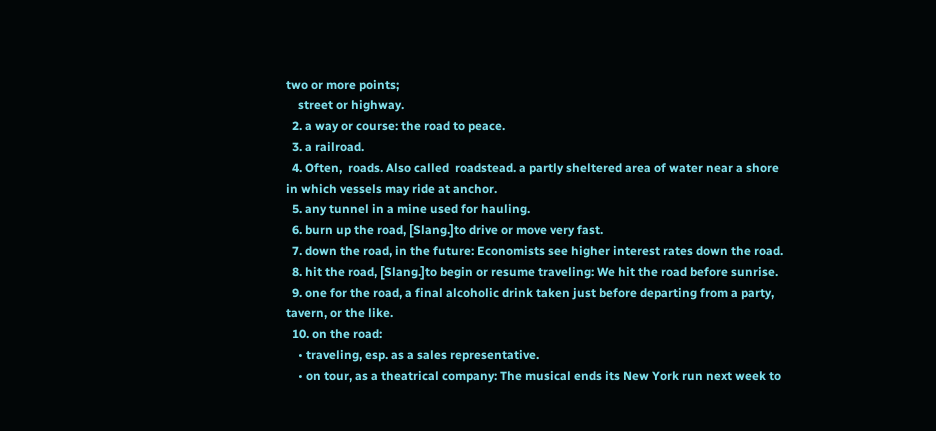two or more points;
    street or highway.
  2. a way or course: the road to peace.
  3. a railroad.
  4. Often,  roads. Also called  roadstead. a partly sheltered area of water near a shore in which vessels may ride at anchor.
  5. any tunnel in a mine used for hauling.
  6. burn up the road, [Slang.]to drive or move very fast.
  7. down the road, in the future: Economists see higher interest rates down the road.
  8. hit the road, [Slang.]to begin or resume traveling: We hit the road before sunrise.
  9. one for the road, a final alcoholic drink taken just before departing from a party, tavern, or the like.
  10. on the road:
    • traveling, esp. as a sales representative.
    • on tour, as a theatrical company: The musical ends its New York run next week to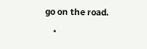go on the road.
    •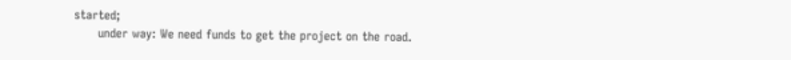started;
      under way: We need funds to get the project on the road.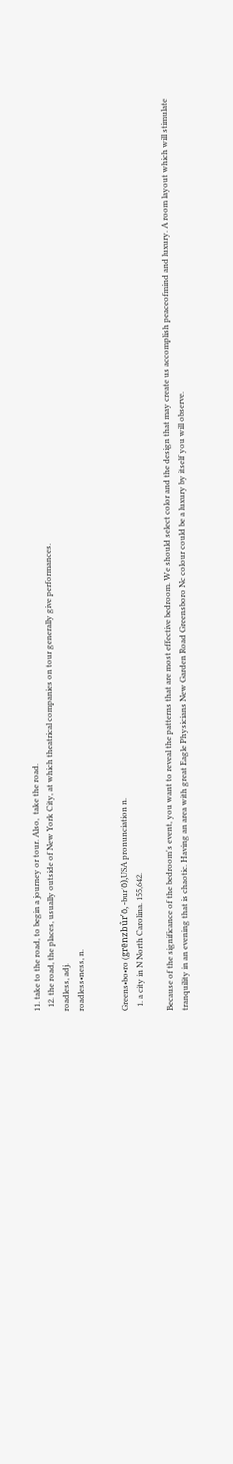11. take to the road, to begin a journey or tour. Also,  take the road.
  12. the road, the places, usually outside of New York City, at which theatrical companies on tour generally give performances.
roadless, adj.
roadless•ness, n.


Greens•bo•ro (grēnzbûr′ō, -bur′ō),USA pronunciation n.
  1. a city in N North Carolina. 155,642.

Because of the significance of the bedroom's event, you want to reveal the patterns that are most effective bedroom. We should select color and the design that may create us accomplish peaceofmind and luxury. A room layout which will stimulate tranquility in an evening that is chaotic. Having an area with great Eagle Physicians New Garden Road Greensboro Nc colour could be a luxury by itself you will observe.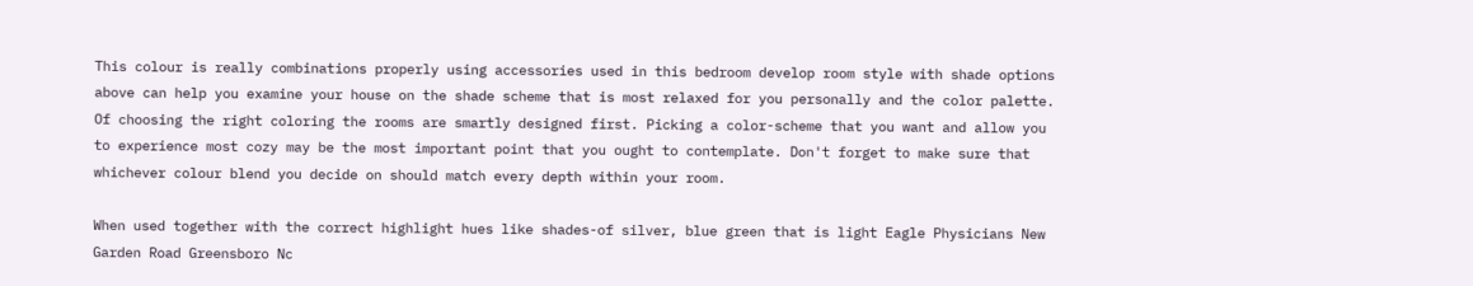This colour is really combinations properly using accessories used in this bedroom develop room style with shade options above can help you examine your house on the shade scheme that is most relaxed for you personally and the color palette. Of choosing the right coloring the rooms are smartly designed first. Picking a color-scheme that you want and allow you to experience most cozy may be the most important point that you ought to contemplate. Don't forget to make sure that whichever colour blend you decide on should match every depth within your room.

When used together with the correct highlight hues like shades-of silver, blue green that is light Eagle Physicians New Garden Road Greensboro Nc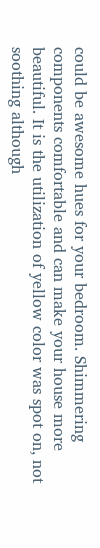could be awesome hues for your bedroom. Shimmering components comfortable and can make your house more beautiful. It is the utilization of yellow color was spot on, not soothing although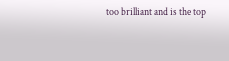too brilliant and is the top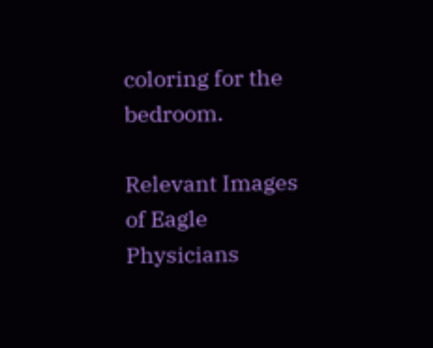coloring for the bedroom.

Relevant Images of Eagle Physicians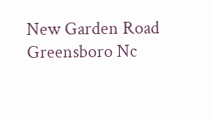New Garden Road Greensboro Nc